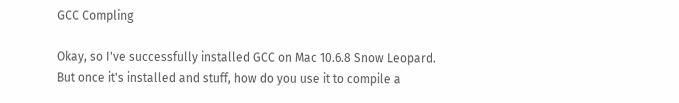GCC Compling

Okay, so I've successfully installed GCC on Mac 10.6.8 Snow Leopard. But once it's installed and stuff, how do you use it to compile a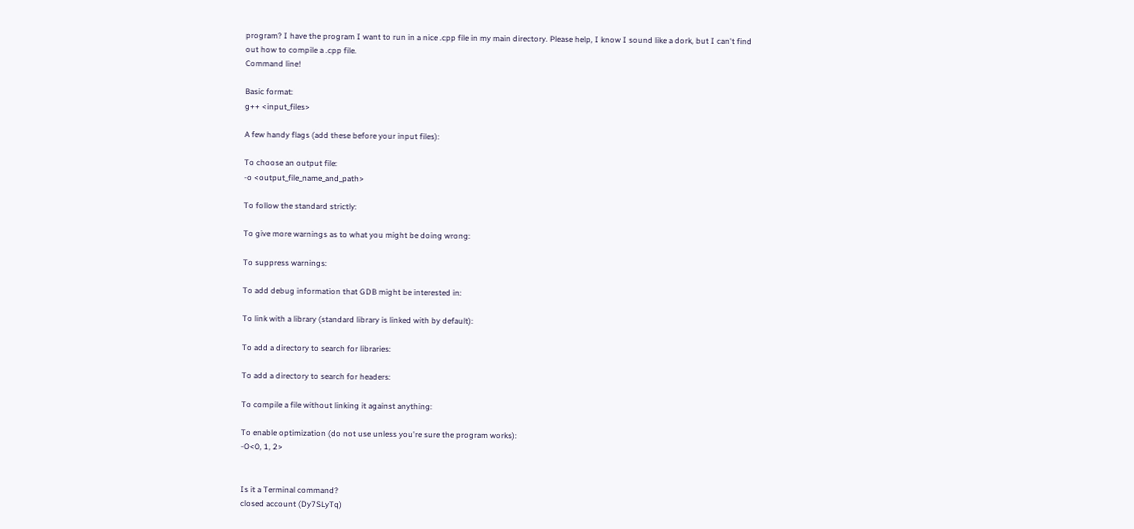program? I have the program I want to run in a nice .cpp file in my main directory. Please help, I know I sound like a dork, but I can't find out how to compile a .cpp file.
Command line!

Basic format:
g++ <input_files>

A few handy flags (add these before your input files):

To choose an output file:
-o <output_file_name_and_path>

To follow the standard strictly:

To give more warnings as to what you might be doing wrong:

To suppress warnings:

To add debug information that GDB might be interested in:

To link with a library (standard library is linked with by default):

To add a directory to search for libraries:

To add a directory to search for headers:

To compile a file without linking it against anything:

To enable optimization (do not use unless you're sure the program works):
-O<0, 1, 2>


Is it a Terminal command?
closed account (Dy7SLyTq)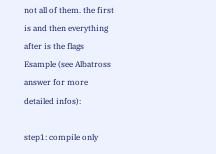not all of them. the first is and then everything after is the flags
Esample (see Albatross answer for more detailed infos):

step1: compile only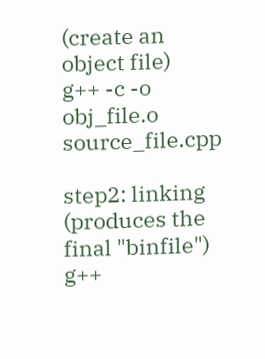(create an object file)
g++ -c -o obj_file.o source_file.cpp

step2: linking (produces the final "binfile")
g++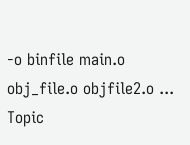-o binfile main.o obj_file.o objfile2.o ...
Topic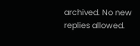archived. No new replies allowed.